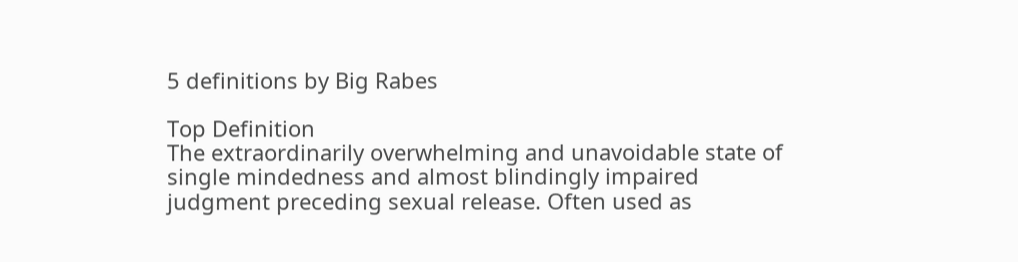5 definitions by Big Rabes

Top Definition
The extraordinarily overwhelming and unavoidable state of single mindedness and almost blindingly impaired judgment preceding sexual release. Often used as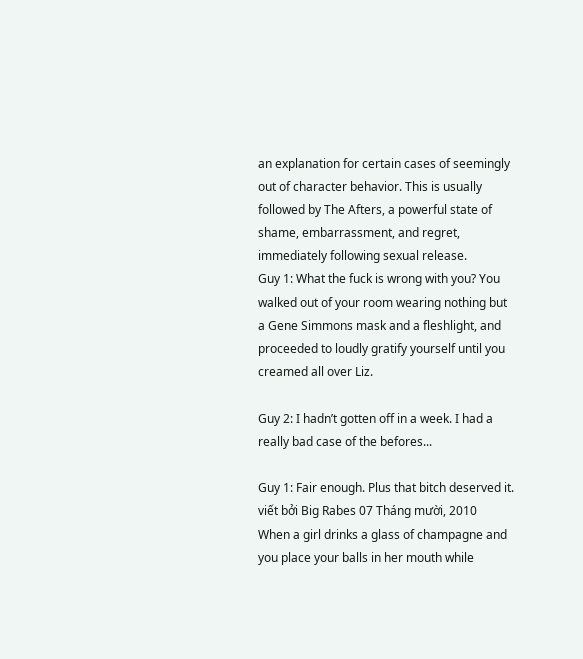an explanation for certain cases of seemingly out of character behavior. This is usually followed by The Afters, a powerful state of shame, embarrassment, and regret, immediately following sexual release.
Guy 1: What the fuck is wrong with you? You walked out of your room wearing nothing but a Gene Simmons mask and a fleshlight, and proceeded to loudly gratify yourself until you creamed all over Liz.

Guy 2: I hadn’t gotten off in a week. I had a really bad case of the befores...

Guy 1: Fair enough. Plus that bitch deserved it.
viết bởi Big Rabes 07 Tháng mười, 2010
When a girl drinks a glass of champagne and you place your balls in her mouth while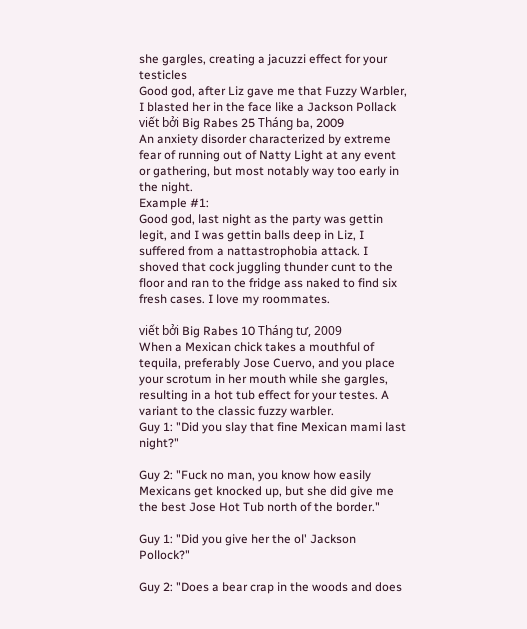she gargles, creating a jacuzzi effect for your testicles
Good god, after Liz gave me that Fuzzy Warbler, I blasted her in the face like a Jackson Pollack
viết bởi Big Rabes 25 Tháng ba, 2009
An anxiety disorder characterized by extreme fear of running out of Natty Light at any event or gathering, but most notably way too early in the night.
Example #1:
Good god, last night as the party was gettin legit, and I was gettin balls deep in Liz, I suffered from a nattastrophobia attack. I shoved that cock juggling thunder cunt to the floor and ran to the fridge ass naked to find six fresh cases. I love my roommates.

viết bởi Big Rabes 10 Tháng tư, 2009
When a Mexican chick takes a mouthful of tequila, preferably Jose Cuervo, and you place your scrotum in her mouth while she gargles, resulting in a hot tub effect for your testes. A variant to the classic fuzzy warbler.
Guy 1: "Did you slay that fine Mexican mami last night?"

Guy 2: "Fuck no man, you know how easily Mexicans get knocked up, but she did give me the best Jose Hot Tub north of the border."

Guy 1: "Did you give her the ol' Jackson Pollock?"

Guy 2: "Does a bear crap in the woods and does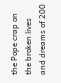the Pope crap on the broken lives and dreams of 200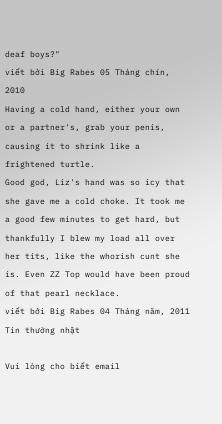deaf boys?"
viết bởi Big Rabes 05 Tháng chín, 2010
Having a cold hand, either your own or a partner's, grab your penis, causing it to shrink like a frightened turtle.
Good god, Liz's hand was so icy that she gave me a cold choke. It took me a good few minutes to get hard, but thankfully I blew my load all over her tits, like the whorish cunt she is. Even ZZ Top would have been proud of that pearl necklace.
viết bởi Big Rabes 04 Tháng năm, 2011
Tin thường nhật

Vui lòng cho biết email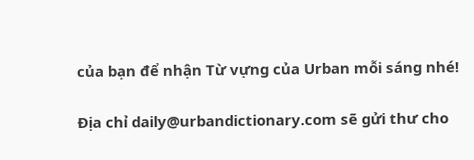của bạn để nhận Từ vựng của Urban mỗi sáng nhé!

Địa chỉ daily@urbandictionary.com sẽ gửi thư cho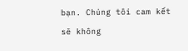bạn. Chúng tôi cam kết sẽ không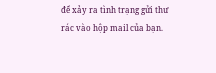để xảy ra tình trạng gửi thư rác vào hộp mail của bạn.